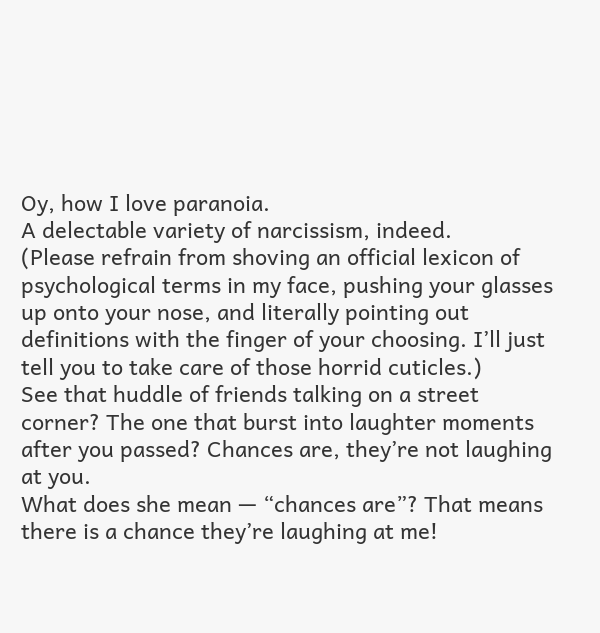Oy, how I love paranoia.
A delectable variety of narcissism, indeed.
(Please refrain from shoving an official lexicon of psychological terms in my face, pushing your glasses up onto your nose, and literally pointing out definitions with the finger of your choosing. I’ll just tell you to take care of those horrid cuticles.)
See that huddle of friends talking on a street corner? The one that burst into laughter moments after you passed? Chances are, they’re not laughing at you.
What does she mean — “chances are”? That means there is a chance they’re laughing at me!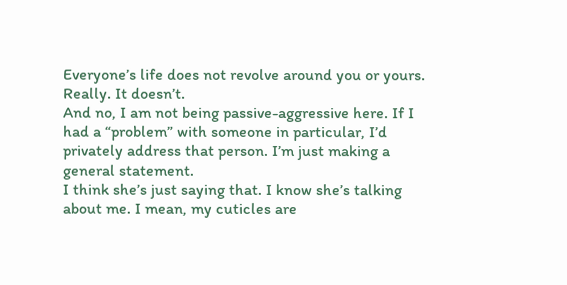Everyone’s life does not revolve around you or yours. Really. It doesn’t.
And no, I am not being passive-aggressive here. If I had a “problem” with someone in particular, I’d privately address that person. I’m just making a general statement.
I think she’s just saying that. I know she’s talking about me. I mean, my cuticles are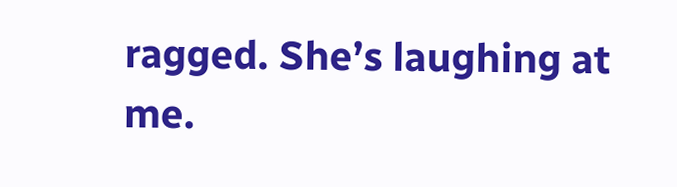ragged. She’s laughing at me.